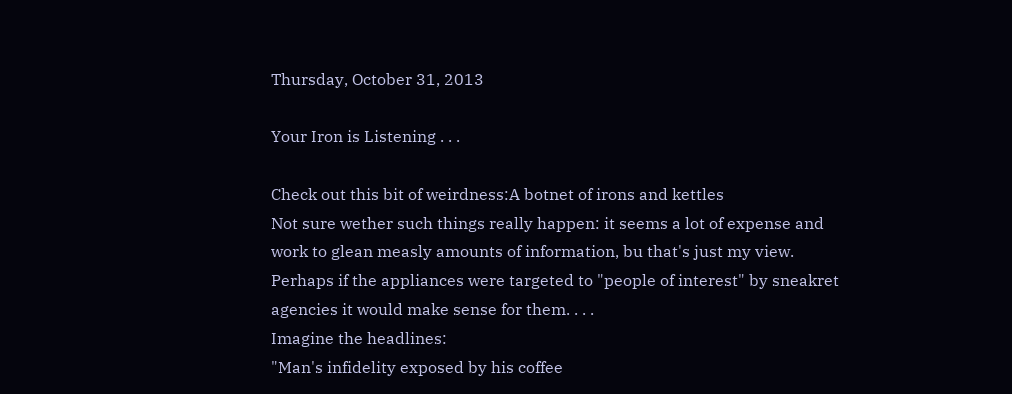Thursday, October 31, 2013

Your Iron is Listening . . .

Check out this bit of weirdness:A botnet of irons and kettles
Not sure wether such things really happen: it seems a lot of expense and work to glean measly amounts of information, bu that's just my view.  Perhaps if the appliances were targeted to "people of interest" by sneakret agencies it would make sense for them. . . .
Imagine the headlines:
"Man's infidelity exposed by his coffee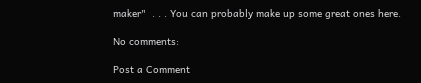maker"  . . . You can probably make up some great ones here.

No comments:

Post a Comment